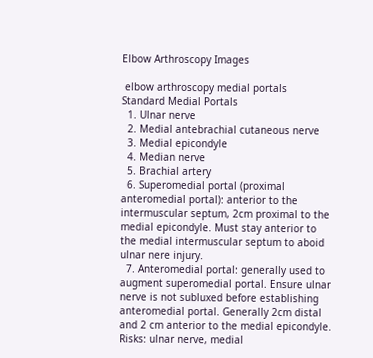Elbow Arthroscopy Images

 elbow arthroscopy medial portals  Standard Medial Portals
  1. Ulnar nerve
  2. Medial antebrachial cutaneous nerve
  3. Medial epicondyle
  4. Median nerve
  5. Brachial artery
  6. Superomedial portal (proximal anteromedial portal): anterior to the intermuscular septum, 2cm proximal to the medial epicondyle. Must stay anterior to the medial intermuscular septum to aboid ulnar nere injury.
  7. Anteromedial portal: generally used to augment superomedial portal. Ensure ulnar nerve is not subluxed before establishing anteromedial portal. Generally 2cm distal and 2 cm anterior to the medial epicondyle. Risks: ulnar nerve, medial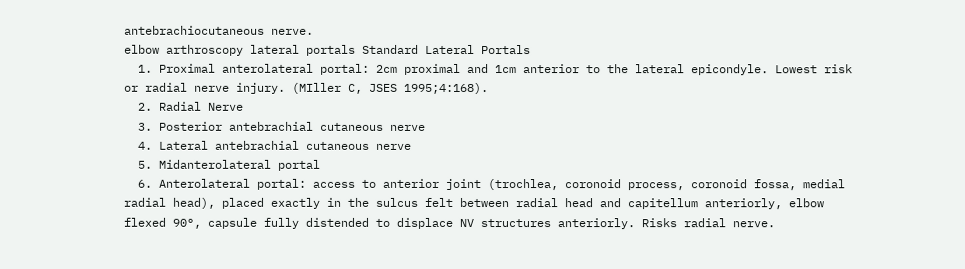antebrachiocutaneous nerve.
elbow arthroscopy lateral portals Standard Lateral Portals
  1. Proximal anterolateral portal: 2cm proximal and 1cm anterior to the lateral epicondyle. Lowest risk or radial nerve injury. (MIller C, JSES 1995;4:168).
  2. Radial Nerve
  3. Posterior antebrachial cutaneous nerve
  4. Lateral antebrachial cutaneous nerve
  5. Midanterolateral portal
  6. Anterolateral portal: access to anterior joint (trochlea, coronoid process, coronoid fossa, medial radial head), placed exactly in the sulcus felt between radial head and capitellum anteriorly, elbow flexed 90°, capsule fully distended to displace NV structures anteriorly. Risks radial nerve.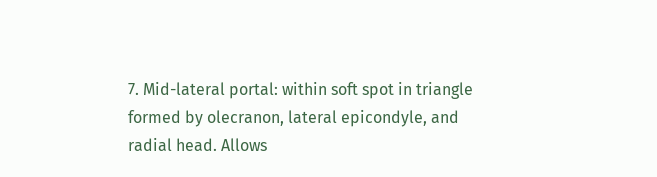7. Mid-lateral portal: within soft spot in triangle formed by olecranon, lateral epicondyle, and radial head. Allows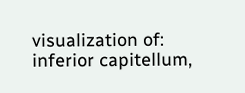visualization of: inferior capitellum,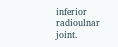inferior radioulnar joint.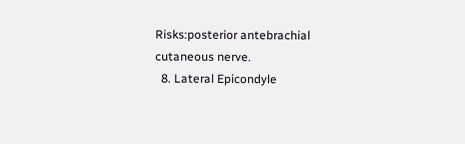Risks:posterior antebrachial cutaneous nerve.
  8. Lateral Epicondyle